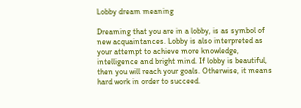Lobby dream meaning

Dreaming that you are in a lobby, is as symbol of new acquaintances. Lobby is also interpreted as your attempt to achieve more knowledge, intelligence and bright mind. If lobby is beautiful, then you will reach your goals. Otherwise, it means hard work in order to succeed.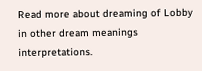Read more about dreaming of Lobby in other dream meanings interpretations.